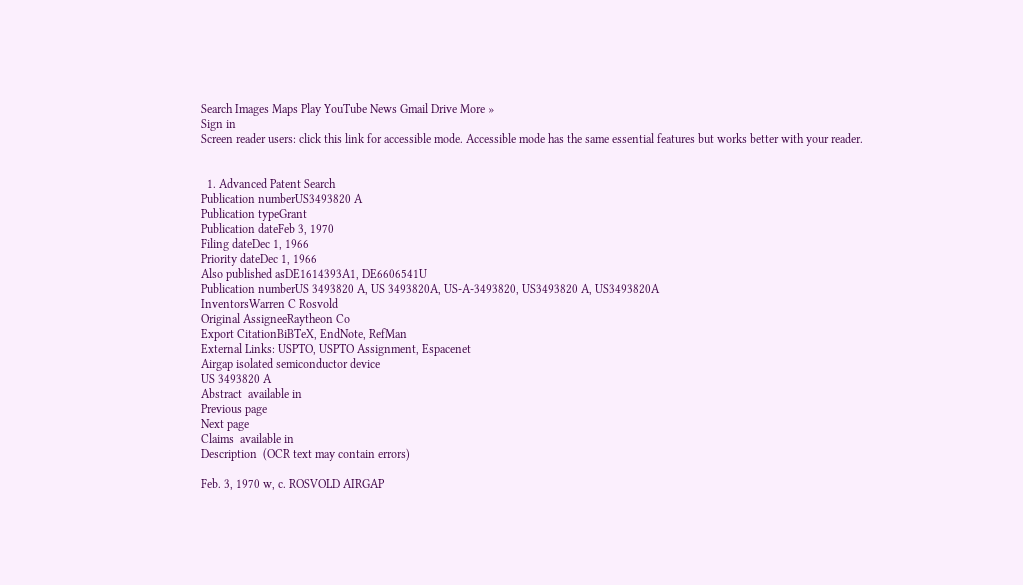Search Images Maps Play YouTube News Gmail Drive More »
Sign in
Screen reader users: click this link for accessible mode. Accessible mode has the same essential features but works better with your reader.


  1. Advanced Patent Search
Publication numberUS3493820 A
Publication typeGrant
Publication dateFeb 3, 1970
Filing dateDec 1, 1966
Priority dateDec 1, 1966
Also published asDE1614393A1, DE6606541U
Publication numberUS 3493820 A, US 3493820A, US-A-3493820, US3493820 A, US3493820A
InventorsWarren C Rosvold
Original AssigneeRaytheon Co
Export CitationBiBTeX, EndNote, RefMan
External Links: USPTO, USPTO Assignment, Espacenet
Airgap isolated semiconductor device
US 3493820 A
Abstract  available in
Previous page
Next page
Claims  available in
Description  (OCR text may contain errors)

Feb. 3, 1970 w, c. ROSVOLD AIRGAP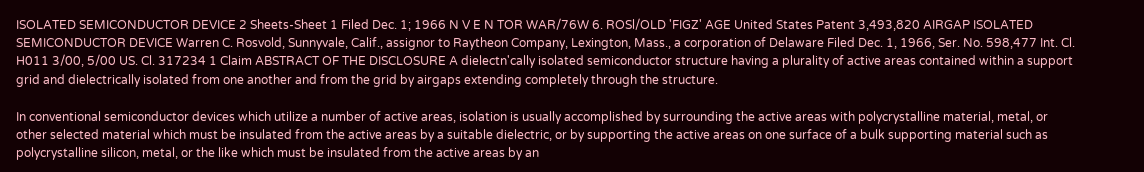ISOLATED SEMICONDUCTOR DEVICE 2 Sheets-Sheet 1 Filed Dec. 1; 1966 N V E N TOR WAR/76W 6. ROSl/OLD 'FIGZ' AGE United States Patent 3,493,820 AIRGAP ISOLATED SEMICONDUCTOR DEVICE Warren C. Rosvold, Sunnyvale, Calif., assignor to Raytheon Company, Lexington, Mass., a corporation of Delaware Filed Dec. 1, 1966, Ser. No. 598,477 Int. Cl. H011 3/00, 5/00 US. Cl. 317234 1 Claim ABSTRACT OF THE DISCLOSURE A dielectn'cally isolated semiconductor structure having a plurality of active areas contained within a support grid and dielectrically isolated from one another and from the grid by airgaps extending completely through the structure.

In conventional semiconductor devices which utilize a number of active areas, isolation is usually accomplished by surrounding the active areas with polycrystalline material, metal, or other selected material which must be insulated from the active areas by a suitable dielectric, or by supporting the active areas on one surface of a bulk supporting material such as polycrystalline silicon, metal, or the like which must be insulated from the active areas by an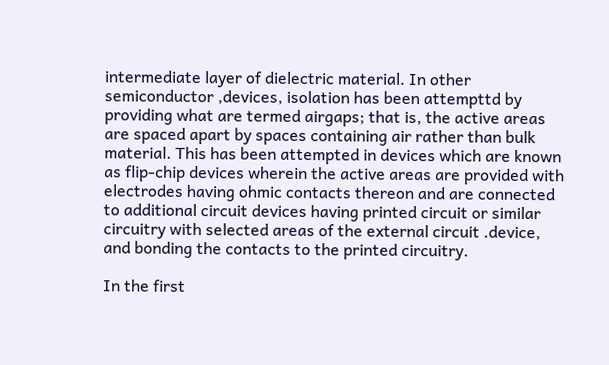intermediate layer of dielectric material. In other semiconductor ,devices, isolation has been attempttd by providing what are termed airgaps; that is, the active areas are spaced apart by spaces containing air rather than bulk material. This has been attempted in devices which are known as flip-chip devices wherein the active areas are provided with electrodes having ohmic contacts thereon and are connected to additional circuit devices having printed circuit or similar circuitry with selected areas of the external circuit .device, and bonding the contacts to the printed circuitry.

In the first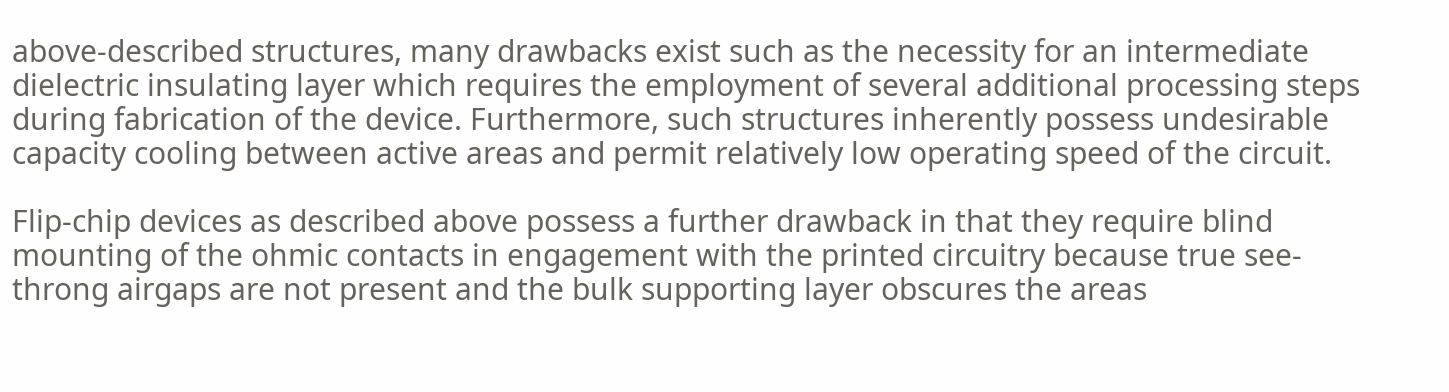above-described structures, many drawbacks exist such as the necessity for an intermediate dielectric insulating layer which requires the employment of several additional processing steps during fabrication of the device. Furthermore, such structures inherently possess undesirable capacity cooling between active areas and permit relatively low operating speed of the circuit.

Flip-chip devices as described above possess a further drawback in that they require blind mounting of the ohmic contacts in engagement with the printed circuitry because true see-throng airgaps are not present and the bulk supporting layer obscures the areas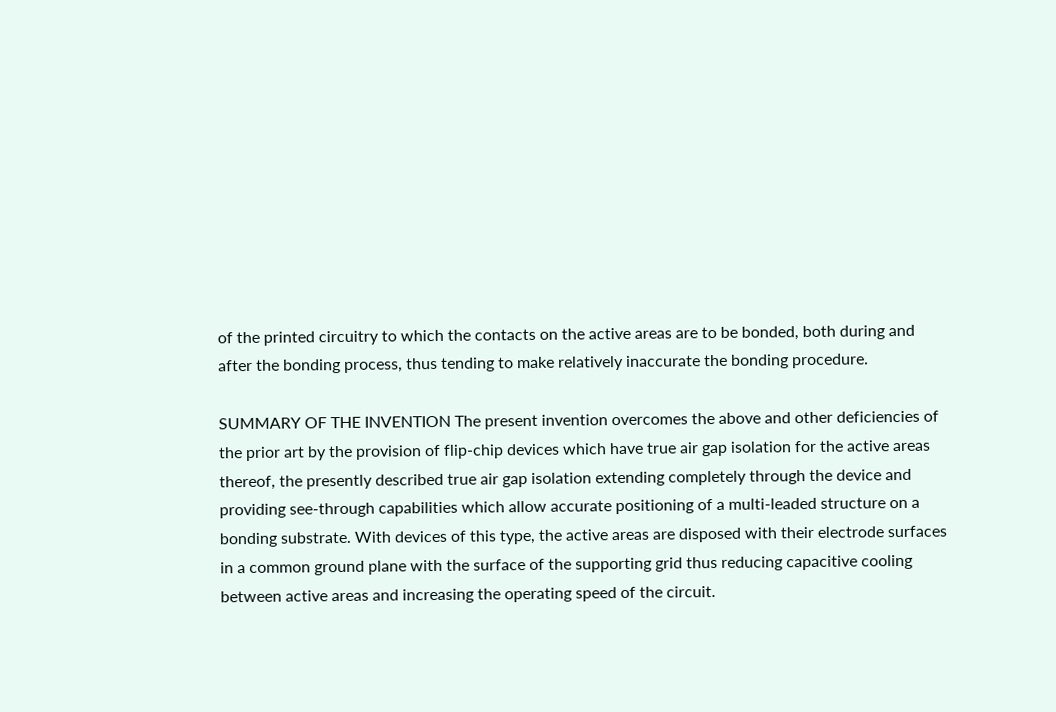of the printed circuitry to which the contacts on the active areas are to be bonded, both during and after the bonding process, thus tending to make relatively inaccurate the bonding procedure.

SUMMARY OF THE INVENTION The present invention overcomes the above and other deficiencies of the prior art by the provision of flip-chip devices which have true air gap isolation for the active areas thereof, the presently described true air gap isolation extending completely through the device and providing see-through capabilities which allow accurate positioning of a multi-leaded structure on a bonding substrate. With devices of this type, the active areas are disposed with their electrode surfaces in a common ground plane with the surface of the supporting grid thus reducing capacitive cooling between active areas and increasing the operating speed of the circuit.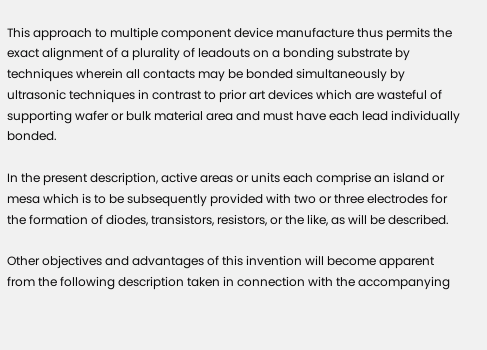This approach to multiple component device manufacture thus permits the exact alignment of a plurality of leadouts on a bonding substrate by techniques wherein all contacts may be bonded simultaneously by ultrasonic techniques in contrast to prior art devices which are wasteful of supporting wafer or bulk material area and must have each lead individually bonded.

In the present description, active areas or units each comprise an island or mesa which is to be subsequently provided with two or three electrodes for the formation of diodes, transistors, resistors, or the like, as will be described.

Other objectives and advantages of this invention will become apparent from the following description taken in connection with the accompanying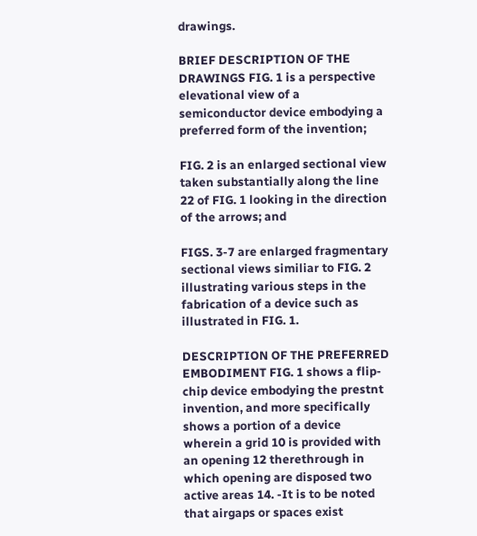drawings.

BRIEF DESCRIPTION OF THE DRAWINGS FIG. 1 is a perspective elevational view of a semiconductor device embodying a preferred form of the invention;

FIG. 2 is an enlarged sectional view taken substantially along the line 22 of FIG. 1 looking in the direction of the arrows; and

FIGS. 3-7 are enlarged fragmentary sectional views similiar to FIG. 2 illustrating various steps in the fabrication of a device such as illustrated in FIG. 1.

DESCRIPTION OF THE PREFERRED EMBODIMENT FIG. 1 shows a flip-chip device embodying the prestnt invention, and more specifically shows a portion of a device wherein a grid 10 is provided with an opening 12 therethrough in which opening are disposed two active areas 14. -It is to be noted that airgaps or spaces exist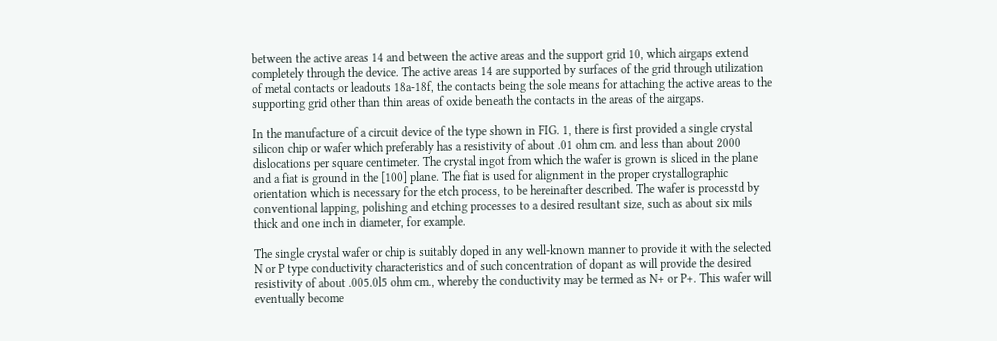between the active areas 14 and between the active areas and the support grid 10, which airgaps extend completely through the device. The active areas 14 are supported by surfaces of the grid through utilization of metal contacts or leadouts 18a-18f, the contacts being the sole means for attaching the active areas to the supporting grid other than thin areas of oxide beneath the contacts in the areas of the airgaps.

In the manufacture of a circuit device of the type shown in FIG. 1, there is first provided a single crystal silicon chip or wafer which preferably has a resistivity of about .01 ohm cm. and less than about 2000 dislocations per square centimeter. The crystal ingot from which the wafer is grown is sliced in the plane and a fiat is ground in the [100] plane. The fiat is used for alignment in the proper crystallographic orientation which is necessary for the etch process, to be hereinafter described. The wafer is processtd by conventional lapping, polishing and etching processes to a desired resultant size, such as about six mils thick and one inch in diameter, for example.

The single crystal wafer or chip is suitably doped in any well-known manner to provide it with the selected N or P type conductivity characteristics and of such concentration of dopant as will provide the desired resistivity of about .005.0l5 ohm cm., whereby the conductivity may be termed as N+ or P+. This wafer will eventually become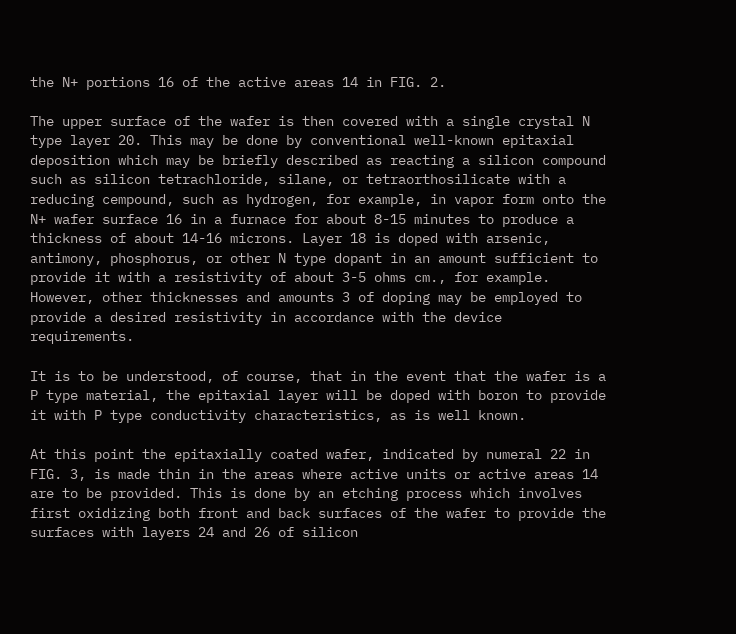the N+ portions 16 of the active areas 14 in FIG. 2.

The upper surface of the wafer is then covered with a single crystal N type layer 20. This may be done by conventional well-known epitaxial deposition which may be briefly described as reacting a silicon compound such as silicon tetrachloride, silane, or tetraorthosilicate with a reducing cempound, such as hydrogen, for example, in vapor form onto the N+ wafer surface 16 in a furnace for about 8-15 minutes to produce a thickness of about 14-16 microns. Layer 18 is doped with arsenic, antimony, phosphorus, or other N type dopant in an amount sufficient to provide it with a resistivity of about 3-5 ohms cm., for example. However, other thicknesses and amounts 3 of doping may be employed to provide a desired resistivity in accordance with the device requirements.

It is to be understood, of course, that in the event that the wafer is a P type material, the epitaxial layer will be doped with boron to provide it with P type conductivity characteristics, as is well known.

At this point the epitaxially coated wafer, indicated by numeral 22 in FIG. 3, is made thin in the areas where active units or active areas 14 are to be provided. This is done by an etching process which involves first oxidizing both front and back surfaces of the wafer to provide the surfaces with layers 24 and 26 of silicon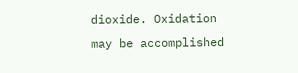dioxide. Oxidation may be accomplished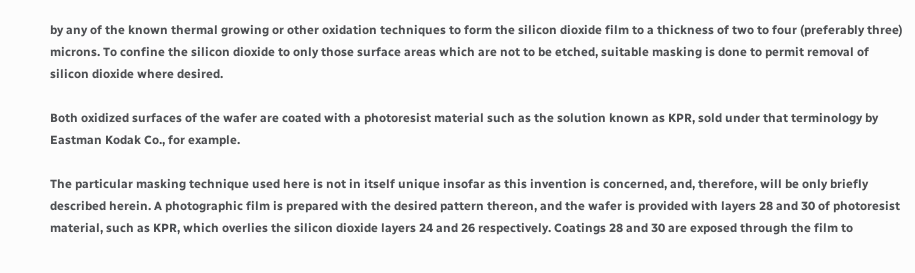by any of the known thermal growing or other oxidation techniques to form the silicon dioxide film to a thickness of two to four (preferably three) microns. To confine the silicon dioxide to only those surface areas which are not to be etched, suitable masking is done to permit removal of silicon dioxide where desired.

Both oxidized surfaces of the wafer are coated with a photoresist material such as the solution known as KPR, sold under that terminology by Eastman Kodak Co., for example.

The particular masking technique used here is not in itself unique insofar as this invention is concerned, and, therefore, will be only briefly described herein. A photographic film is prepared with the desired pattern thereon, and the wafer is provided with layers 28 and 30 of photoresist material, such as KPR, which overlies the silicon dioxide layers 24 and 26 respectively. Coatings 28 and 30 are exposed through the film to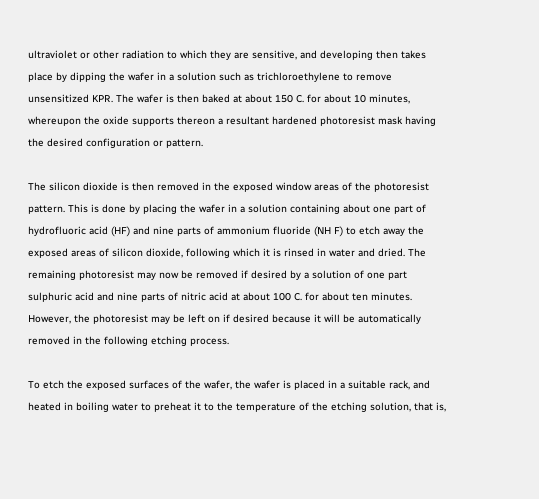ultraviolet or other radiation to which they are sensitive, and developing then takes place by dipping the wafer in a solution such as trichloroethylene to remove unsensitized KPR. The wafer is then baked at about 150 C. for about 10 minutes, whereupon the oxide supports thereon a resultant hardened photoresist mask having the desired configuration or pattern.

The silicon dioxide is then removed in the exposed window areas of the photoresist pattern. This is done by placing the wafer in a solution containing about one part of hydrofluoric acid (HF) and nine parts of ammonium fluoride (NH F) to etch away the exposed areas of silicon dioxide, following which it is rinsed in water and dried. The remaining photoresist may now be removed if desired by a solution of one part sulphuric acid and nine parts of nitric acid at about 100 C. for about ten minutes. However, the photoresist may be left on if desired because it will be automatically removed in the following etching process.

To etch the exposed surfaces of the wafer, the wafer is placed in a suitable rack, and heated in boiling water to preheat it to the temperature of the etching solution, that is,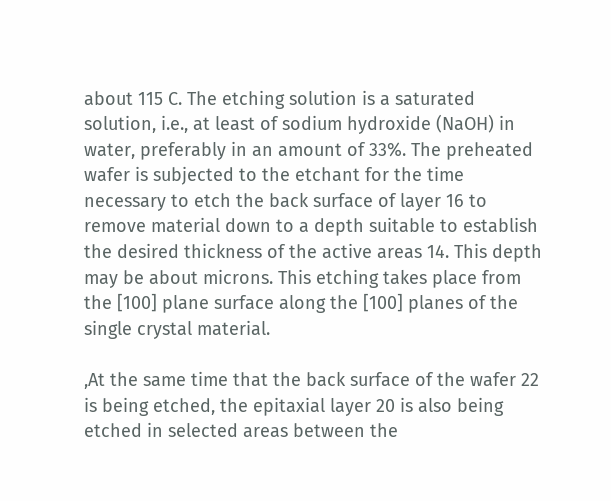about 115 C. The etching solution is a saturated solution, i.e., at least of sodium hydroxide (NaOH) in water, preferably in an amount of 33%. The preheated wafer is subjected to the etchant for the time necessary to etch the back surface of layer 16 to remove material down to a depth suitable to establish the desired thickness of the active areas 14. This depth may be about microns. This etching takes place from the [100] plane surface along the [100] planes of the single crystal material.

,At the same time that the back surface of the wafer 22 is being etched, the epitaxial layer 20 is also being etched in selected areas between the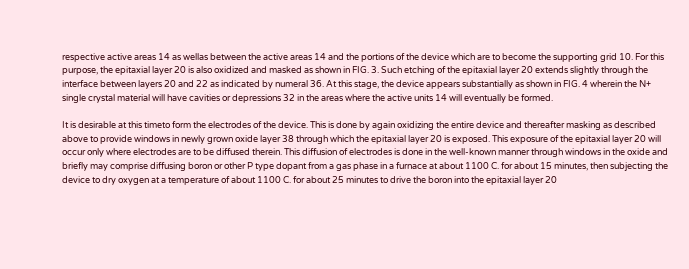respective active areas 14 as wellas between the active areas 14 and the portions of the device which are to become the supporting grid 10. For this purpose, the epitaxial layer 20 is also oxidized and masked as shown in FIG. 3. Such etching of the epitaxial layer 20 extends slightly through the interface between layers 20 and 22 as indicated by numeral 36. At this stage, the device appears substantially as shown in FIG. 4 wherein the N+ single crystal material will have cavities or depressions 32 in the areas where the active units 14 will eventually be formed.

It is desirable at this timeto form the electrodes of the device. This is done by again oxidizing the entire device and thereafter masking as described above to provide windows in newly grown oxide layer 38 through which the epitaxial layer 20 is exposed. This exposure of the epitaxial layer 20 will occur only where electrodes are to be diffused therein. This diffusion of electrodes is done in the well-known manner through windows in the oxide and briefly may comprise diffusing boron or other P type dopant from a gas phase in a furnace at about 1100 C. for about 15 minutes, then subjecting the device to dry oxygen at a temperature of about 1100 C. for about 25 minutes to drive the boron into the epitaxial layer 20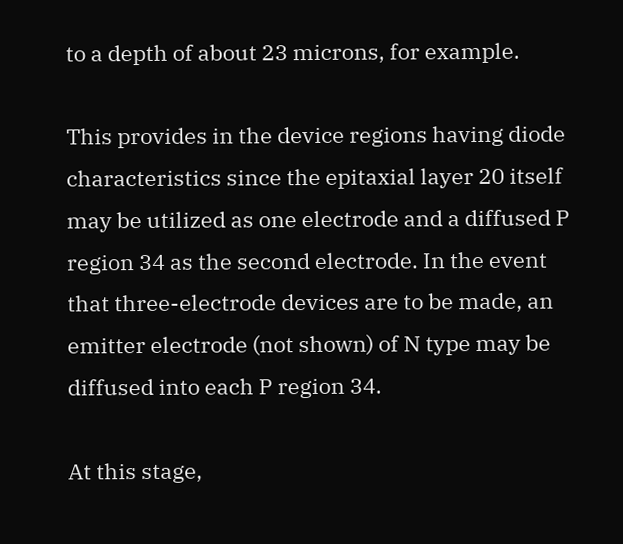to a depth of about 23 microns, for example.

This provides in the device regions having diode characteristics since the epitaxial layer 20 itself may be utilized as one electrode and a diffused P region 34 as the second electrode. In the event that three-electrode devices are to be made, an emitter electrode (not shown) of N type may be diffused into each P region 34.

At this stage,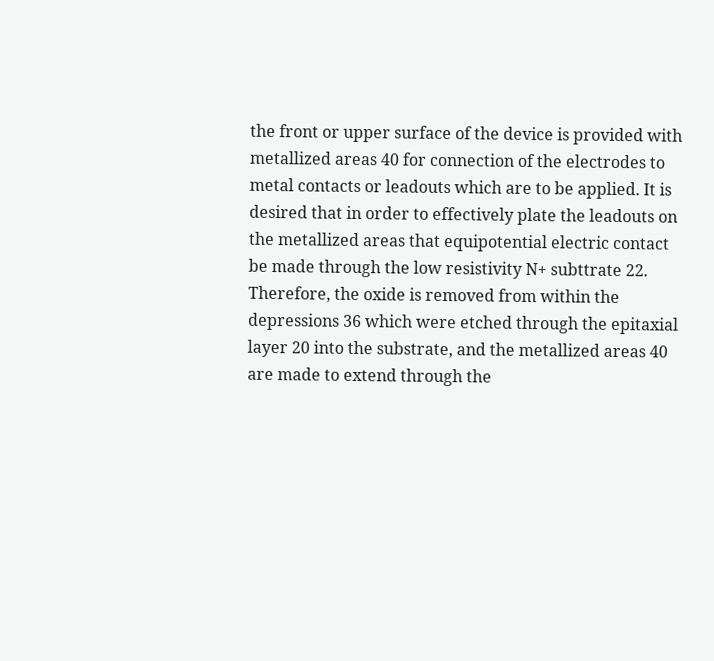the front or upper surface of the device is provided with metallized areas 40 for connection of the electrodes to metal contacts or leadouts which are to be applied. It is desired that in order to effectively plate the leadouts on the metallized areas that equipotential electric contact be made through the low resistivity N+ subttrate 22. Therefore, the oxide is removed from within the depressions 36 which were etched through the epitaxial layer 20 into the substrate, and the metallized areas 40 are made to extend through the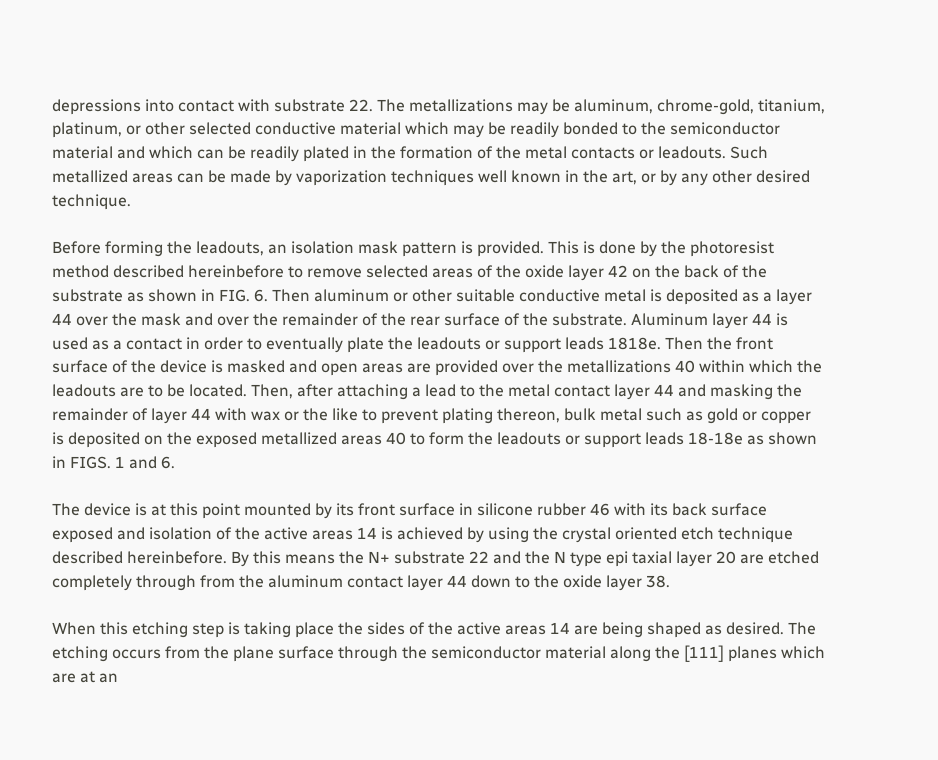depressions into contact with substrate 22. The metallizations may be aluminum, chrome-gold, titanium, platinum, or other selected conductive material which may be readily bonded to the semiconductor material and which can be readily plated in the formation of the metal contacts or leadouts. Such metallized areas can be made by vaporization techniques well known in the art, or by any other desired technique.

Before forming the leadouts, an isolation mask pattern is provided. This is done by the photoresist method described hereinbefore to remove selected areas of the oxide layer 42 on the back of the substrate as shown in FIG. 6. Then aluminum or other suitable conductive metal is deposited as a layer 44 over the mask and over the remainder of the rear surface of the substrate. Aluminum layer 44 is used as a contact in order to eventually plate the leadouts or support leads 1818e. Then the front surface of the device is masked and open areas are provided over the metallizations 40 within which the leadouts are to be located. Then, after attaching a lead to the metal contact layer 44 and masking the remainder of layer 44 with wax or the like to prevent plating thereon, bulk metal such as gold or copper is deposited on the exposed metallized areas 40 to form the leadouts or support leads 18-18e as shown in FIGS. 1 and 6.

The device is at this point mounted by its front surface in silicone rubber 46 with its back surface exposed and isolation of the active areas 14 is achieved by using the crystal oriented etch technique described hereinbefore. By this means the N+ substrate 22 and the N type epi taxial layer 20 are etched completely through from the aluminum contact layer 44 down to the oxide layer 38.

When this etching step is taking place the sides of the active areas 14 are being shaped as desired. The etching occurs from the plane surface through the semiconductor material along the [111] planes which are at an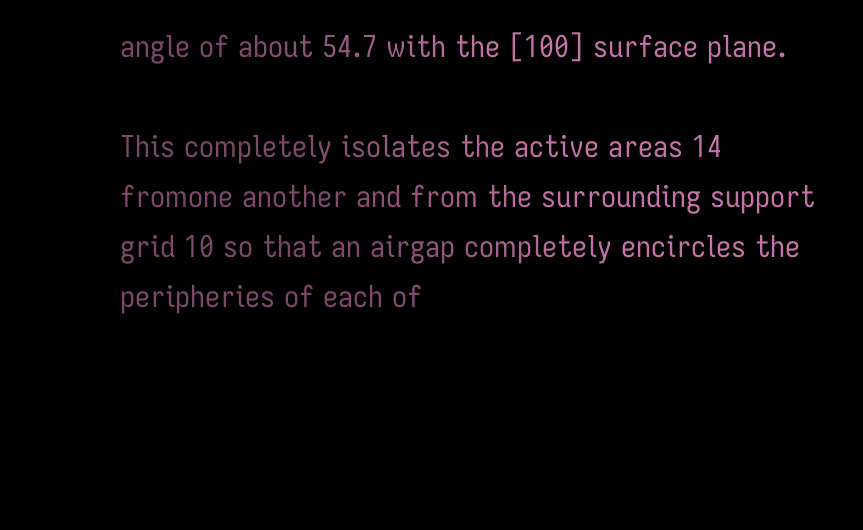angle of about 54.7 with the [100] surface plane.

This completely isolates the active areas 14 fromone another and from the surrounding support grid 10 so that an airgap completely encircles the peripheries of each of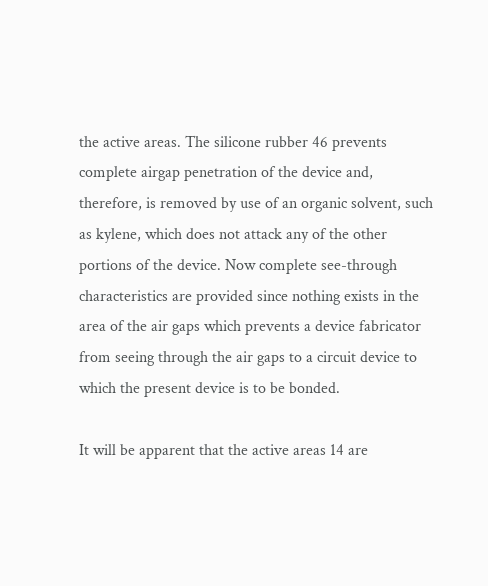the active areas. The silicone rubber 46 prevents complete airgap penetration of the device and, therefore, is removed by use of an organic solvent, such as kylene, which does not attack any of the other portions of the device. Now complete see-through characteristics are provided since nothing exists in the area of the air gaps which prevents a device fabricator from seeing through the air gaps to a circuit device to which the present device is to be bonded.

It will be apparent that the active areas 14 are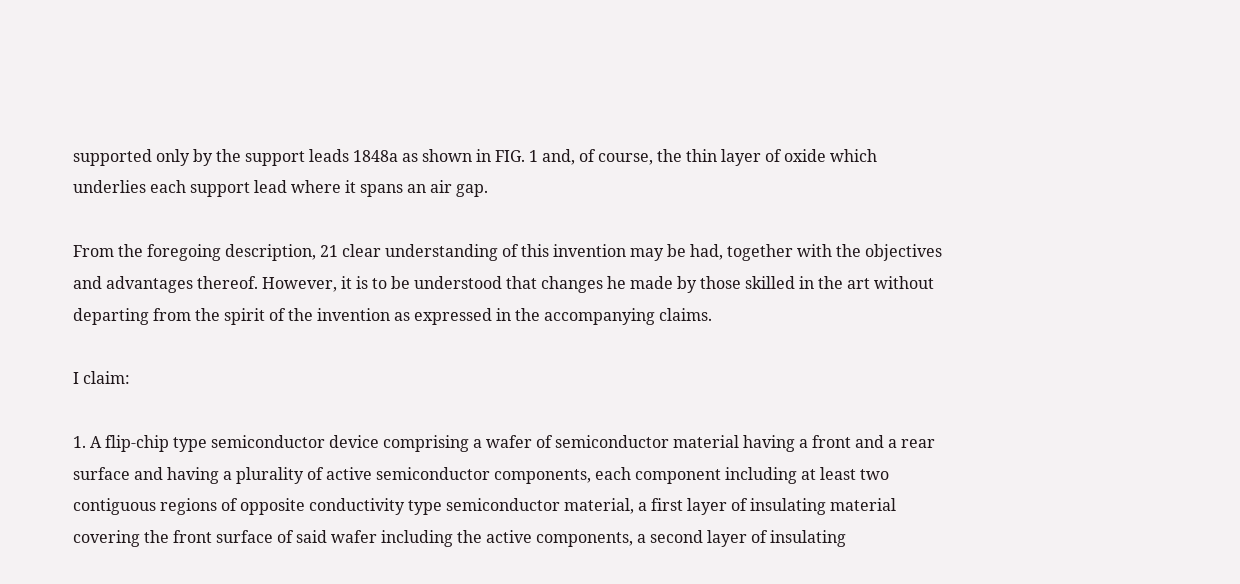supported only by the support leads 1848a as shown in FIG. 1 and, of course, the thin layer of oxide which underlies each support lead where it spans an air gap.

From the foregoing description, 21 clear understanding of this invention may be had, together with the objectives and advantages thereof. However, it is to be understood that changes he made by those skilled in the art without departing from the spirit of the invention as expressed in the accompanying claims.

I claim:

1. A flip-chip type semiconductor device comprising a wafer of semiconductor material having a front and a rear surface and having a plurality of active semiconductor components, each component including at least two contiguous regions of opposite conductivity type semiconductor material, a first layer of insulating material covering the front surface of said wafer including the active components, a second layer of insulating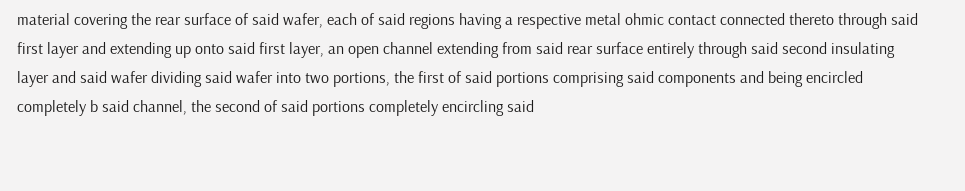material covering the rear surface of said wafer, each of said regions having a respective metal ohmic contact connected thereto through said first layer and extending up onto said first layer, an open channel extending from said rear surface entirely through said second insulating layer and said wafer dividing said wafer into two portions, the first of said portions comprising said components and being encircled completely b said channel, the second of said portions completely encircling said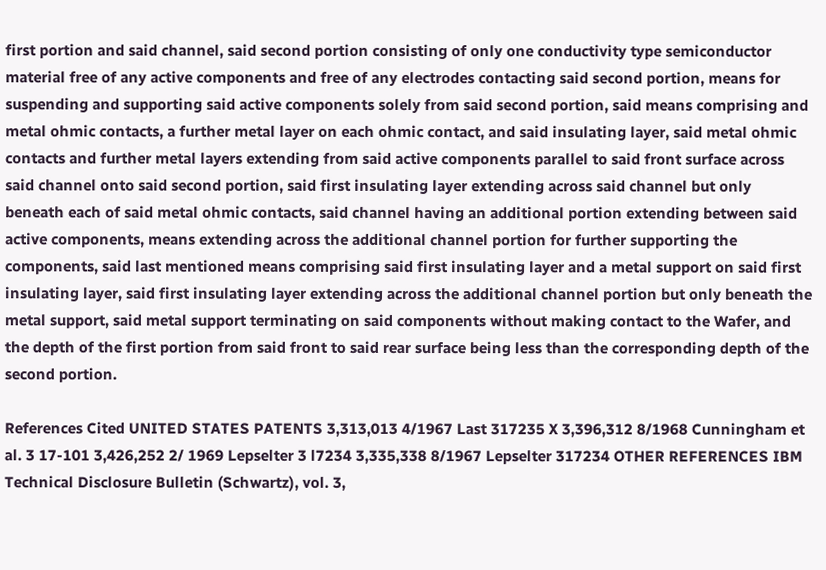first portion and said channel, said second portion consisting of only one conductivity type semiconductor material free of any active components and free of any electrodes contacting said second portion, means for suspending and supporting said active components solely from said second portion, said means comprising and metal ohmic contacts, a further metal layer on each ohmic contact, and said insulating layer, said metal ohmic contacts and further metal layers extending from said active components parallel to said front surface across said channel onto said second portion, said first insulating layer extending across said channel but only beneath each of said metal ohmic contacts, said channel having an additional portion extending between said active components, means extending across the additional channel portion for further supporting the components, said last mentioned means comprising said first insulating layer and a metal support on said first insulating layer, said first insulating layer extending across the additional channel portion but only beneath the metal support, said metal support terminating on said components without making contact to the Wafer, and the depth of the first portion from said front to said rear surface being less than the corresponding depth of the second portion.

References Cited UNITED STATES PATENTS 3,313,013 4/1967 Last 317235 X 3,396,312 8/1968 Cunningham et al. 3 17-101 3,426,252 2/ 1969 Lepselter 3 l7234 3,335,338 8/1967 Lepselter 317234 OTHER REFERENCES IBM Technical Disclosure Bulletin (Schwartz), vol. 3,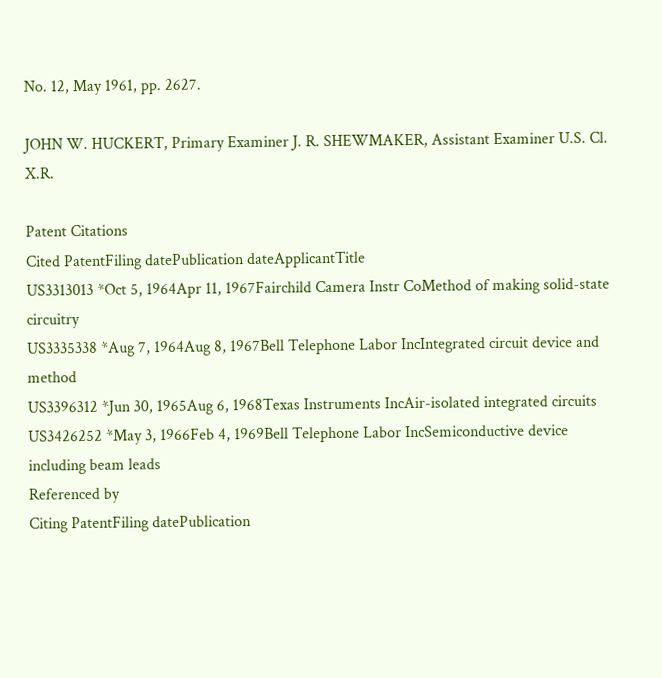No. 12, May 1961, pp. 2627.

JOHN W. HUCKERT, Primary Examiner J. R. SHEWMAKER, Assistant Examiner U.S. Cl. X.R.

Patent Citations
Cited PatentFiling datePublication dateApplicantTitle
US3313013 *Oct 5, 1964Apr 11, 1967Fairchild Camera Instr CoMethod of making solid-state circuitry
US3335338 *Aug 7, 1964Aug 8, 1967Bell Telephone Labor IncIntegrated circuit device and method
US3396312 *Jun 30, 1965Aug 6, 1968Texas Instruments IncAir-isolated integrated circuits
US3426252 *May 3, 1966Feb 4, 1969Bell Telephone Labor IncSemiconductive device including beam leads
Referenced by
Citing PatentFiling datePublication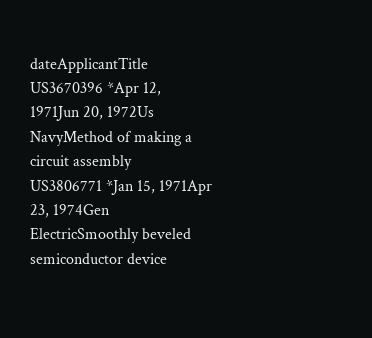dateApplicantTitle
US3670396 *Apr 12, 1971Jun 20, 1972Us NavyMethod of making a circuit assembly
US3806771 *Jan 15, 1971Apr 23, 1974Gen ElectricSmoothly beveled semiconductor device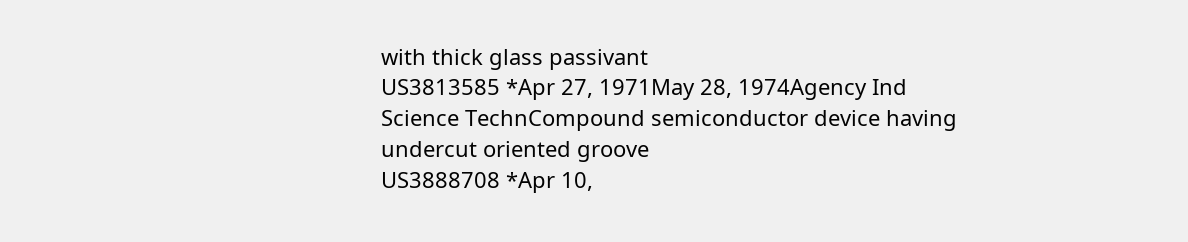with thick glass passivant
US3813585 *Apr 27, 1971May 28, 1974Agency Ind Science TechnCompound semiconductor device having undercut oriented groove
US3888708 *Apr 10,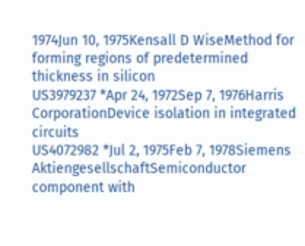1974Jun 10, 1975Kensall D WiseMethod for forming regions of predetermined thickness in silicon
US3979237 *Apr 24, 1972Sep 7, 1976Harris CorporationDevice isolation in integrated circuits
US4072982 *Jul 2, 1975Feb 7, 1978Siemens AktiengesellschaftSemiconductor component with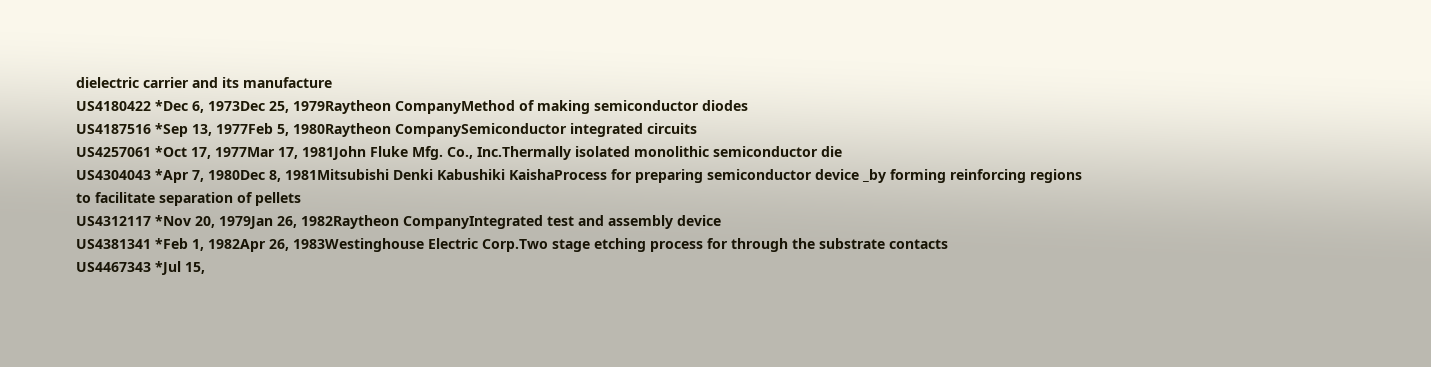dielectric carrier and its manufacture
US4180422 *Dec 6, 1973Dec 25, 1979Raytheon CompanyMethod of making semiconductor diodes
US4187516 *Sep 13, 1977Feb 5, 1980Raytheon CompanySemiconductor integrated circuits
US4257061 *Oct 17, 1977Mar 17, 1981John Fluke Mfg. Co., Inc.Thermally isolated monolithic semiconductor die
US4304043 *Apr 7, 1980Dec 8, 1981Mitsubishi Denki Kabushiki KaishaProcess for preparing semiconductor device _by forming reinforcing regions to facilitate separation of pellets
US4312117 *Nov 20, 1979Jan 26, 1982Raytheon CompanyIntegrated test and assembly device
US4381341 *Feb 1, 1982Apr 26, 1983Westinghouse Electric Corp.Two stage etching process for through the substrate contacts
US4467343 *Jul 15,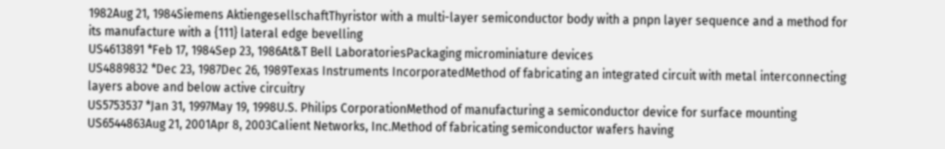1982Aug 21, 1984Siemens AktiengesellschaftThyristor with a multi-layer semiconductor body with a pnpn layer sequence and a method for its manufacture with a {111} lateral edge bevelling
US4613891 *Feb 17, 1984Sep 23, 1986At&T Bell LaboratoriesPackaging microminiature devices
US4889832 *Dec 23, 1987Dec 26, 1989Texas Instruments IncorporatedMethod of fabricating an integrated circuit with metal interconnecting layers above and below active circuitry
US5753537 *Jan 31, 1997May 19, 1998U.S. Philips CorporationMethod of manufacturing a semiconductor device for surface mounting
US6544863Aug 21, 2001Apr 8, 2003Calient Networks, Inc.Method of fabricating semiconductor wafers having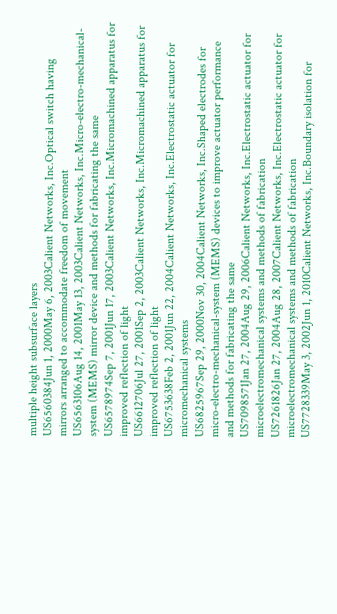multiple height subsurface layers
US6560384Jun 1, 2000May 6, 2003Calient Networks, Inc.Optical switch having mirrors arranged to accommodate freedom of movement
US6563106Aug 14, 2001May 13, 2003Calient Networks, Inc.Micro-electro-mechanical-system (MEMS) mirror device and methods for fabricating the same
US6578974Sep 7, 2001Jun 17, 2003Calient Networks, Inc.Micromachined apparatus for improved reflection of light
US6612706Jul 27, 2001Sep 2, 2003Calient Networks, Inc.Micromachined apparatus for improved reflection of light
US6753638Feb 2, 2001Jun 22, 2004Calient Networks, Inc.Electrostatic actuator for micromechanical systems
US6825967Sep 29, 2000Nov 30, 2004Calient Networks, Inc.Shaped electrodes for micro-electro-mechanical-system (MEMS) devices to improve actuator performance and methods for fabricating the same
US7098571Jan 27, 2004Aug 29, 2006Calient Networks, Inc.Electrostatic actuator for microelectromechanical systems and methods of fabrication
US7261826Jan 27, 2004Aug 28, 2007Calient Networks, Inc.Electrostatic actuator for microelectromechanical systems and methods of fabrication
US7728339May 3, 2002Jun 1, 2010Calient Networks, Inc.Boundary isolation for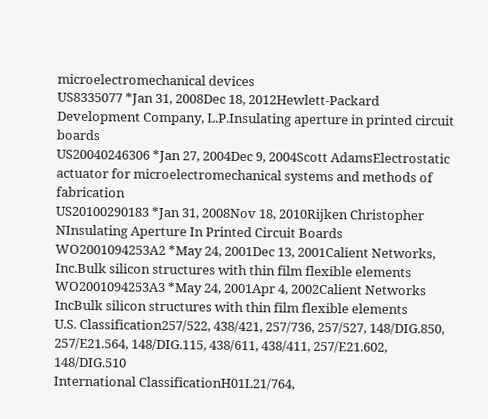microelectromechanical devices
US8335077 *Jan 31, 2008Dec 18, 2012Hewlett-Packard Development Company, L.P.Insulating aperture in printed circuit boards
US20040246306 *Jan 27, 2004Dec 9, 2004Scott AdamsElectrostatic actuator for microelectromechanical systems and methods of fabrication
US20100290183 *Jan 31, 2008Nov 18, 2010Rijken Christopher NInsulating Aperture In Printed Circuit Boards
WO2001094253A2 *May 24, 2001Dec 13, 2001Calient Networks, Inc.Bulk silicon structures with thin film flexible elements
WO2001094253A3 *May 24, 2001Apr 4, 2002Calient Networks IncBulk silicon structures with thin film flexible elements
U.S. Classification257/522, 438/421, 257/736, 257/527, 148/DIG.850, 257/E21.564, 148/DIG.115, 438/611, 438/411, 257/E21.602, 148/DIG.510
International ClassificationH01L21/764,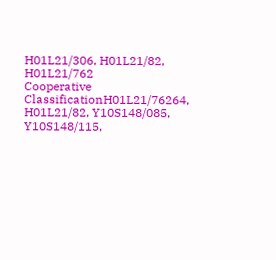H01L21/306, H01L21/82, H01L21/762
Cooperative ClassificationH01L21/76264, H01L21/82, Y10S148/085, Y10S148/115,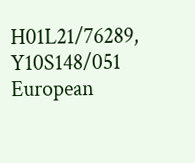H01L21/76289, Y10S148/051
European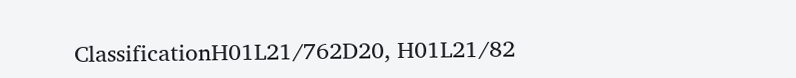ClassificationH01L21/762D20, H01L21/82